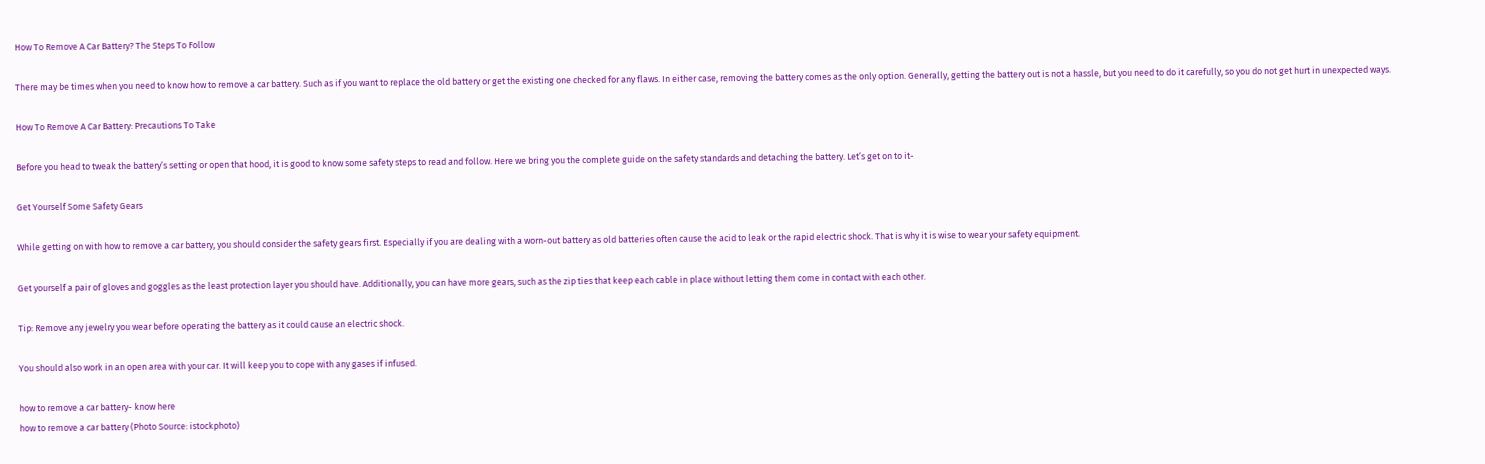How To Remove A Car Battery? The Steps To Follow

There may be times when you need to know how to remove a car battery. Such as if you want to replace the old battery or get the existing one checked for any flaws. In either case, removing the battery comes as the only option. Generally, getting the battery out is not a hassle, but you need to do it carefully, so you do not get hurt in unexpected ways.

How To Remove A Car Battery: Precautions To Take

Before you head to tweak the battery’s setting or open that hood, it is good to know some safety steps to read and follow. Here we bring you the complete guide on the safety standards and detaching the battery. Let’s get on to it-

Get Yourself Some Safety Gears

While getting on with how to remove a car battery, you should consider the safety gears first. Especially if you are dealing with a worn-out battery as old batteries often cause the acid to leak or the rapid electric shock. That is why it is wise to wear your safety equipment.

Get yourself a pair of gloves and goggles as the least protection layer you should have. Additionally, you can have more gears, such as the zip ties that keep each cable in place without letting them come in contact with each other.

Tip: Remove any jewelry you wear before operating the battery as it could cause an electric shock.

You should also work in an open area with your car. It will keep you to cope with any gases if infused.

how to remove a car battery- know here
how to remove a car battery (Photo Source: istockphoto)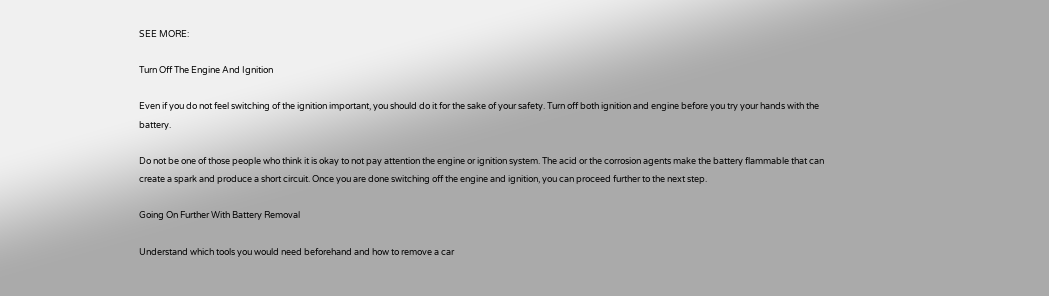SEE MORE:

Turn Off The Engine And Ignition

Even if you do not feel switching of the ignition important, you should do it for the sake of your safety. Turn off both ignition and engine before you try your hands with the battery.

Do not be one of those people who think it is okay to not pay attention the engine or ignition system. The acid or the corrosion agents make the battery flammable that can create a spark and produce a short circuit. Once you are done switching off the engine and ignition, you can proceed further to the next step.

Going On Further With Battery Removal

Understand which tools you would need beforehand and how to remove a car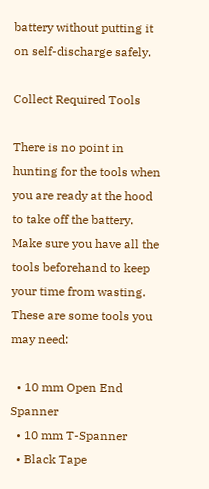battery without putting it on self-discharge safely.

Collect Required Tools

There is no point in hunting for the tools when you are ready at the hood to take off the battery. Make sure you have all the tools beforehand to keep your time from wasting. These are some tools you may need:

  • 10 mm Open End Spanner
  • 10 mm T-Spanner
  • Black Tape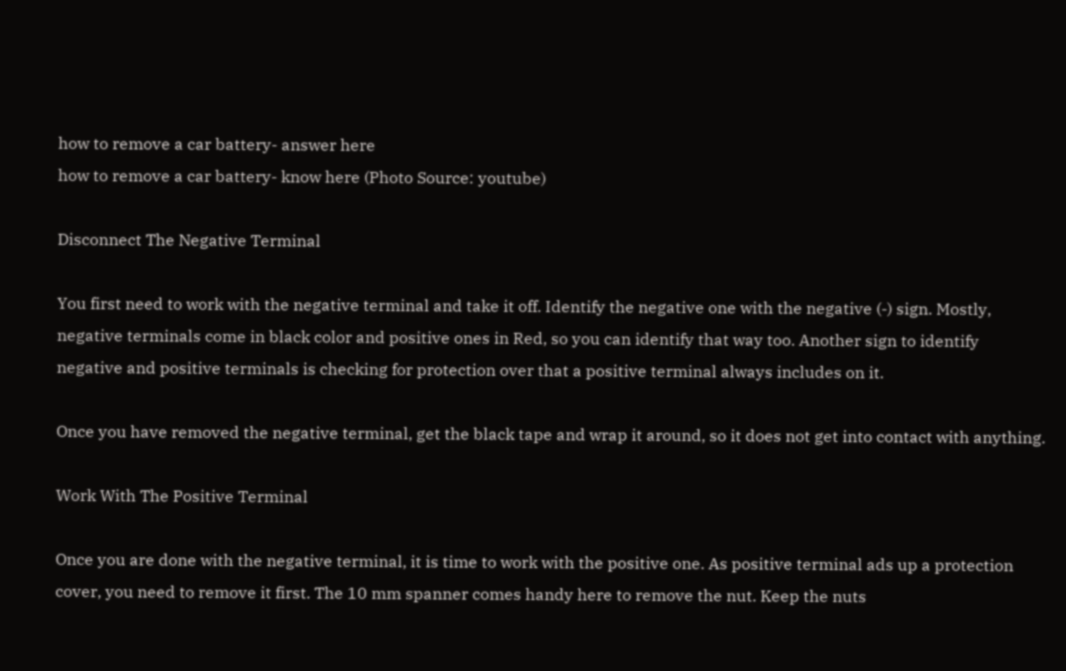how to remove a car battery- answer here
how to remove a car battery- know here (Photo Source: youtube)

Disconnect The Negative Terminal

You first need to work with the negative terminal and take it off. Identify the negative one with the negative (-) sign. Mostly, negative terminals come in black color and positive ones in Red, so you can identify that way too. Another sign to identify negative and positive terminals is checking for protection over that a positive terminal always includes on it.

Once you have removed the negative terminal, get the black tape and wrap it around, so it does not get into contact with anything.

Work With The Positive Terminal

Once you are done with the negative terminal, it is time to work with the positive one. As positive terminal ads up a protection cover, you need to remove it first. The 10 mm spanner comes handy here to remove the nut. Keep the nuts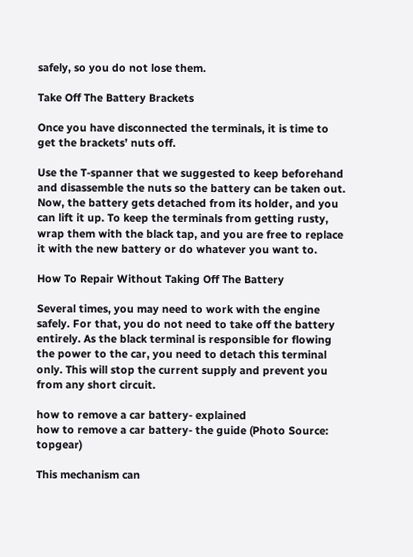safely, so you do not lose them.

Take Off The Battery Brackets

Once you have disconnected the terminals, it is time to get the brackets’ nuts off.

Use the T-spanner that we suggested to keep beforehand and disassemble the nuts so the battery can be taken out. Now, the battery gets detached from its holder, and you can lift it up. To keep the terminals from getting rusty, wrap them with the black tap, and you are free to replace it with the new battery or do whatever you want to.

How To Repair Without Taking Off The Battery

Several times, you may need to work with the engine safely. For that, you do not need to take off the battery entirely. As the black terminal is responsible for flowing the power to the car, you need to detach this terminal only. This will stop the current supply and prevent you from any short circuit.

how to remove a car battery- explained
how to remove a car battery- the guide (Photo Source: topgear)

This mechanism can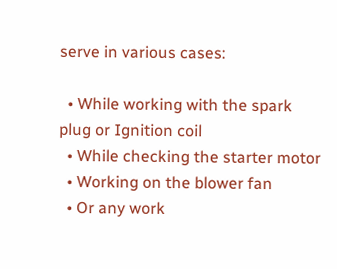serve in various cases:

  • While working with the spark plug or Ignition coil
  • While checking the starter motor
  • Working on the blower fan
  • Or any work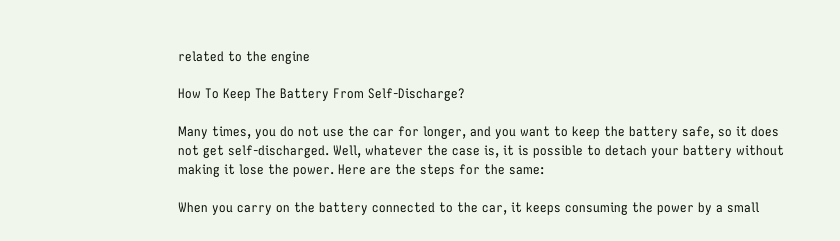related to the engine

How To Keep The Battery From Self-Discharge?

Many times, you do not use the car for longer, and you want to keep the battery safe, so it does not get self-discharged. Well, whatever the case is, it is possible to detach your battery without making it lose the power. Here are the steps for the same:

When you carry on the battery connected to the car, it keeps consuming the power by a small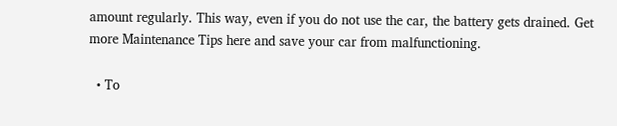amount regularly. This way, even if you do not use the car, the battery gets drained. Get more Maintenance Tips here and save your car from malfunctioning.

  • To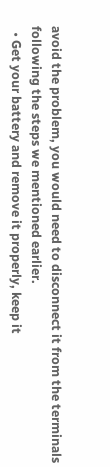avoid the problem, you would need to disconnect it from the terminals following the steps we mentioned earlier.
  • Get your battery and remove it properly, keep it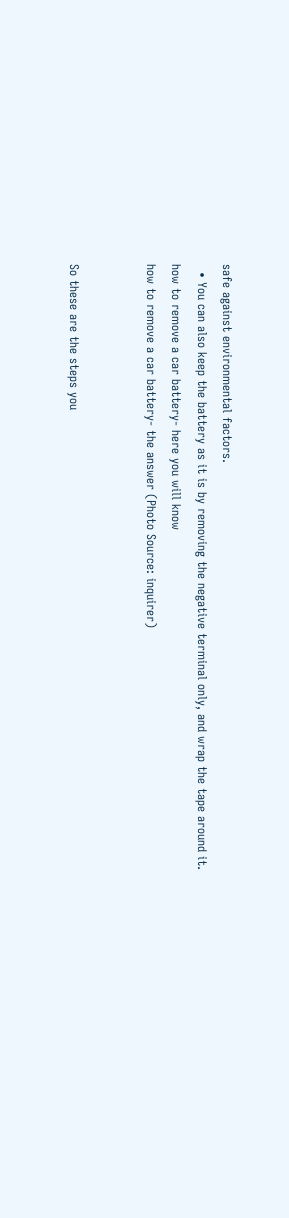safe against environmental factors.
  • You can also keep the battery as it is by removing the negative terminal only, and wrap the tape around it.
how to remove a car battery- here you will know
how to remove a car battery- the answer (Photo Source: inquirer)


So these are the steps you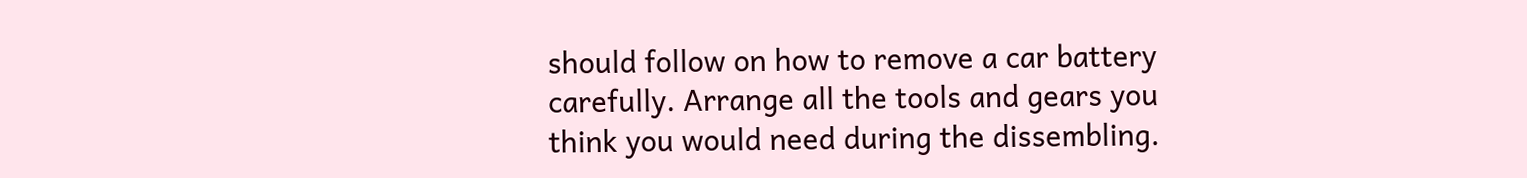should follow on how to remove a car battery carefully. Arrange all the tools and gears you think you would need during the dissembling.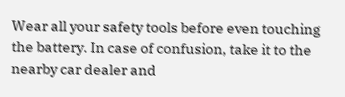Wear all your safety tools before even touching the battery. In case of confusion, take it to the nearby car dealer and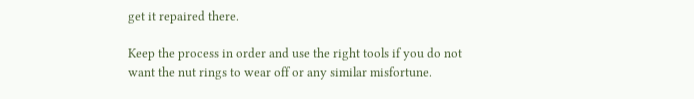get it repaired there.

Keep the process in order and use the right tools if you do not want the nut rings to wear off or any similar misfortune.